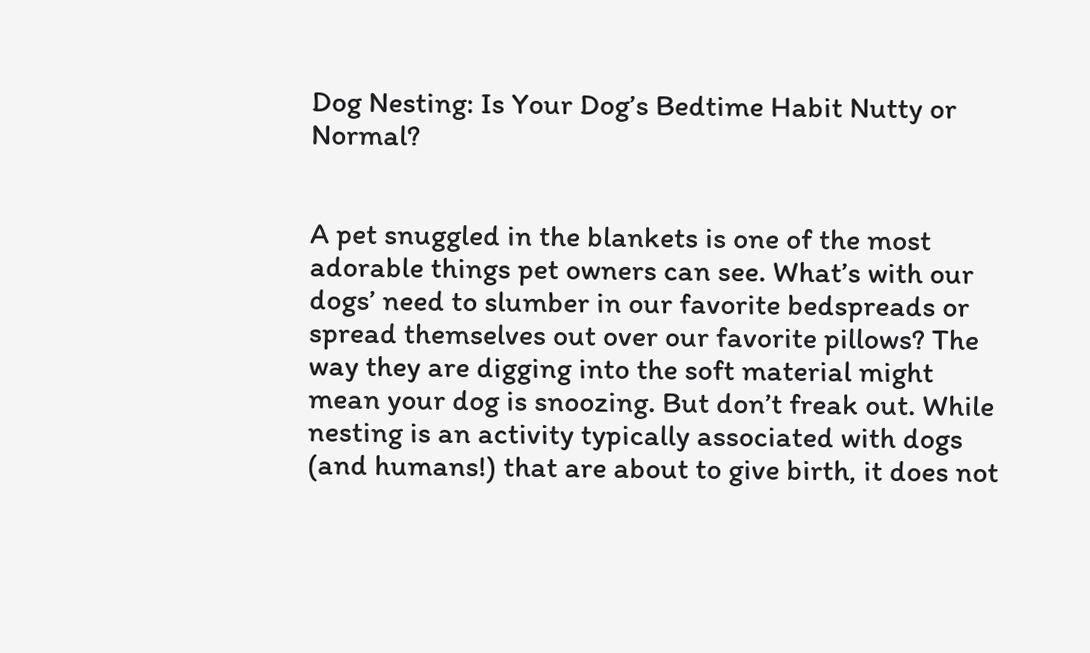Dog Nesting: Is Your Dog’s Bedtime Habit Nutty or Normal?


A pet snuggled in the blankets is one of the most adorable things pet owners can see. What’s with our dogs’ need to slumber in our favorite bedspreads or spread themselves out over our favorite pillows? The way they are digging into the soft material might mean your dog is snoozing. But don’t freak out. While nesting is an activity typically associated with dogs (and humans!) that are about to give birth, it does not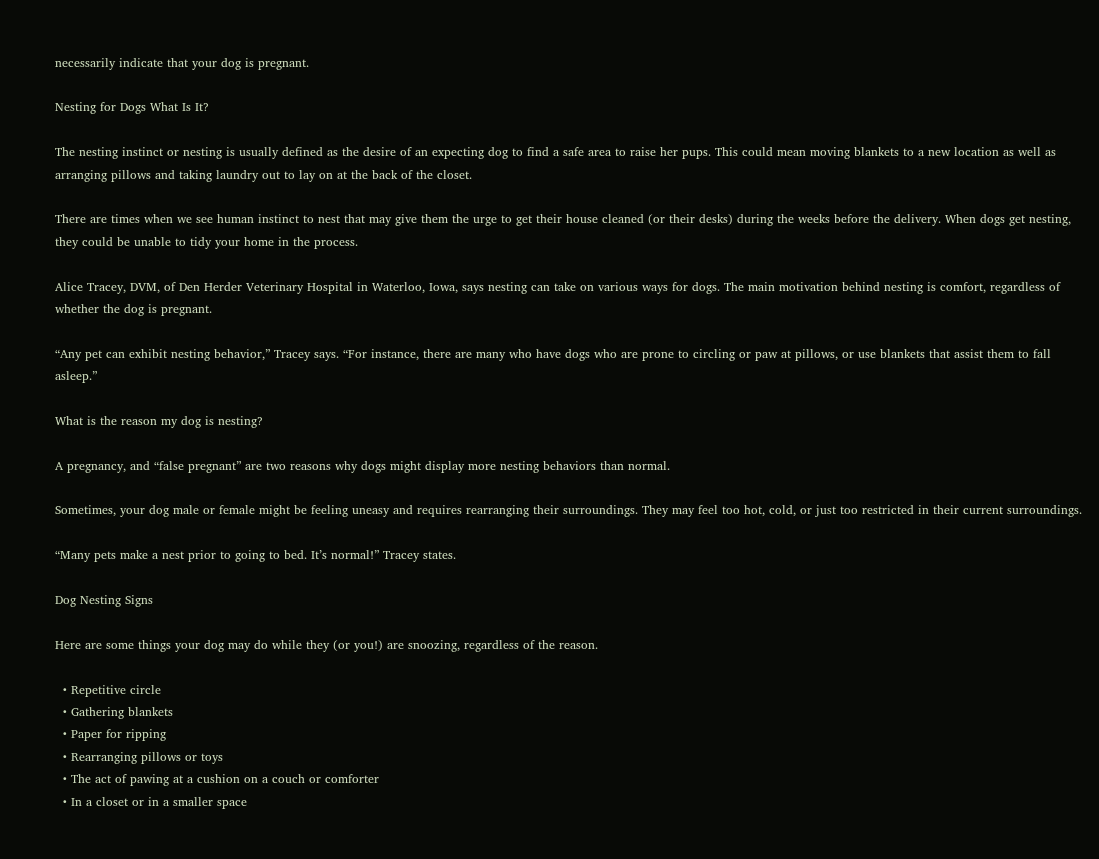necessarily indicate that your dog is pregnant.

Nesting for Dogs What Is It?

The nesting instinct or nesting is usually defined as the desire of an expecting dog to find a safe area to raise her pups. This could mean moving blankets to a new location as well as arranging pillows and taking laundry out to lay on at the back of the closet.

There are times when we see human instinct to nest that may give them the urge to get their house cleaned (or their desks) during the weeks before the delivery. When dogs get nesting, they could be unable to tidy your home in the process.

Alice Tracey, DVM, of Den Herder Veterinary Hospital in Waterloo, Iowa, says nesting can take on various ways for dogs. The main motivation behind nesting is comfort, regardless of whether the dog is pregnant.

“Any pet can exhibit nesting behavior,” Tracey says. “For instance, there are many who have dogs who are prone to circling or paw at pillows, or use blankets that assist them to fall asleep.”

What is the reason my dog is nesting?

A pregnancy, and “false pregnant” are two reasons why dogs might display more nesting behaviors than normal.

Sometimes, your dog male or female might be feeling uneasy and requires rearranging their surroundings. They may feel too hot, cold, or just too restricted in their current surroundings.

“Many pets make a nest prior to going to bed. It’s normal!” Tracey states.

Dog Nesting Signs

Here are some things your dog may do while they (or you!) are snoozing, regardless of the reason.

  • Repetitive circle
  • Gathering blankets
  • Paper for ripping
  • Rearranging pillows or toys
  • The act of pawing at a cushion on a couch or comforter
  • In a closet or in a smaller space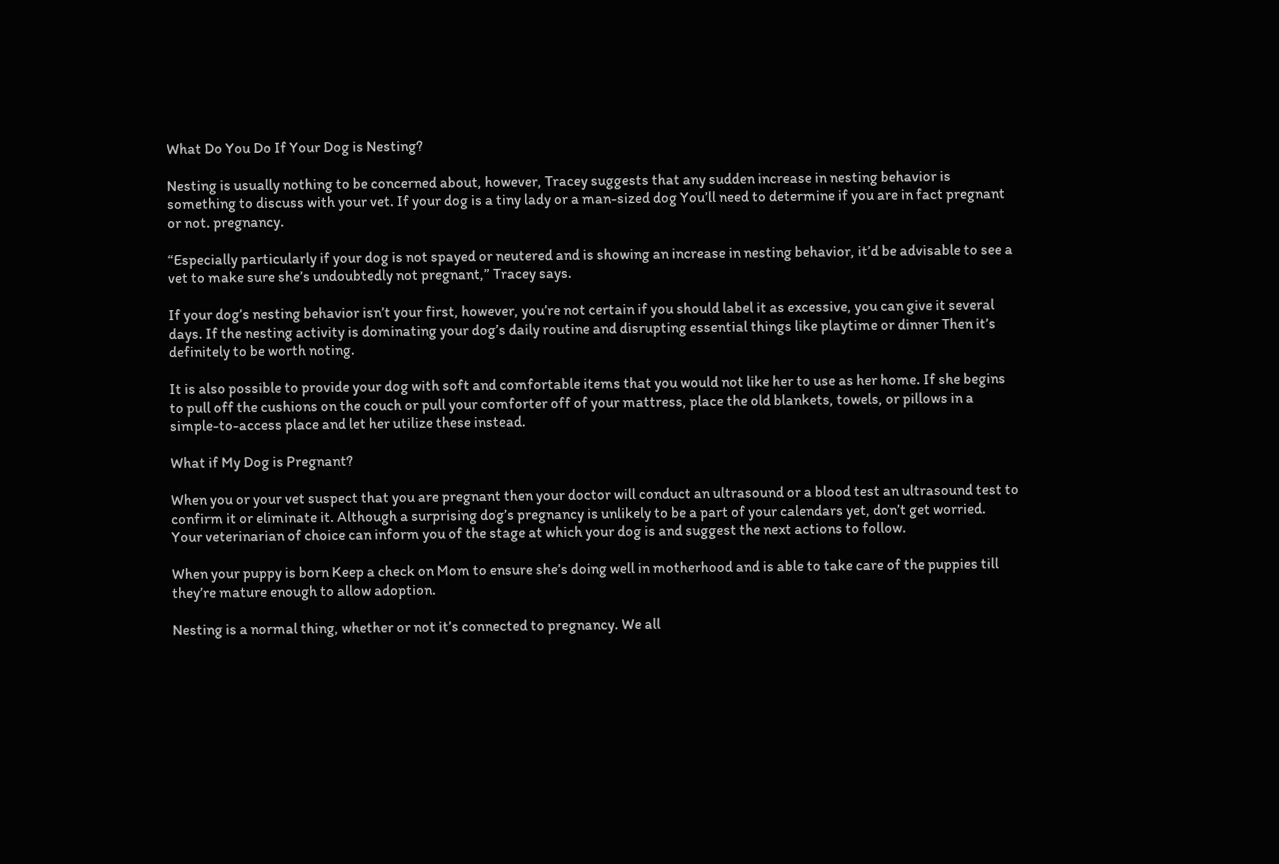What Do You Do If Your Dog is Nesting?

Nesting is usually nothing to be concerned about, however, Tracey suggests that any sudden increase in nesting behavior is something to discuss with your vet. If your dog is a tiny lady or a man-sized dog You’ll need to determine if you are in fact pregnant or not. pregnancy.

“Especially particularly if your dog is not spayed or neutered and is showing an increase in nesting behavior, it’d be advisable to see a vet to make sure she’s undoubtedly not pregnant,” Tracey says.

If your dog’s nesting behavior isn’t your first, however, you’re not certain if you should label it as excessive, you can give it several days. If the nesting activity is dominating your dog’s daily routine and disrupting essential things like playtime or dinner Then it’s definitely to be worth noting.

It is also possible to provide your dog with soft and comfortable items that you would not like her to use as her home. If she begins to pull off the cushions on the couch or pull your comforter off of your mattress, place the old blankets, towels, or pillows in a simple-to-access place and let her utilize these instead.

What if My Dog is Pregnant?

When you or your vet suspect that you are pregnant then your doctor will conduct an ultrasound or a blood test an ultrasound test to confirm it or eliminate it. Although a surprising dog’s pregnancy is unlikely to be a part of your calendars yet, don’t get worried. Your veterinarian of choice can inform you of the stage at which your dog is and suggest the next actions to follow.

When your puppy is born Keep a check on Mom to ensure she’s doing well in motherhood and is able to take care of the puppies till they’re mature enough to allow adoption.

Nesting is a normal thing, whether or not it’s connected to pregnancy. We all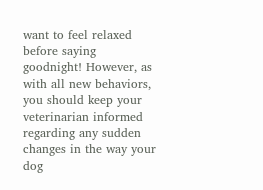want to feel relaxed before saying goodnight! However, as with all new behaviors, you should keep your veterinarian informed regarding any sudden changes in the way your dog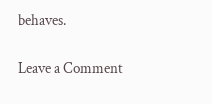behaves.

Leave a Comment